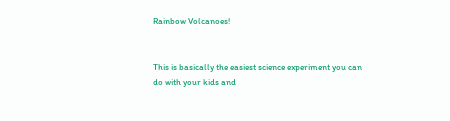Rainbow Volcanoes!


This is basically the easiest science experiment you can do with your kids and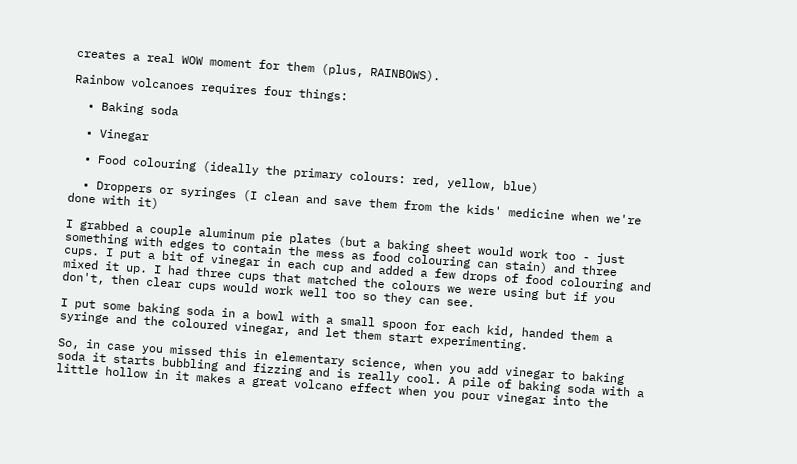creates a real WOW moment for them (plus, RAINBOWS).

Rainbow volcanoes requires four things:

  • Baking soda

  • Vinegar

  • Food colouring (ideally the primary colours: red, yellow, blue)

  • Droppers or syringes (I clean and save them from the kids' medicine when we're done with it)

I grabbed a couple aluminum pie plates (but a baking sheet would work too - just something with edges to contain the mess as food colouring can stain) and three cups. I put a bit of vinegar in each cup and added a few drops of food colouring and mixed it up. I had three cups that matched the colours we were using but if you don't, then clear cups would work well too so they can see.

I put some baking soda in a bowl with a small spoon for each kid, handed them a syringe and the coloured vinegar, and let them start experimenting.

So, in case you missed this in elementary science, when you add vinegar to baking soda it starts bubbling and fizzing and is really cool. A pile of baking soda with a little hollow in it makes a great volcano effect when you pour vinegar into the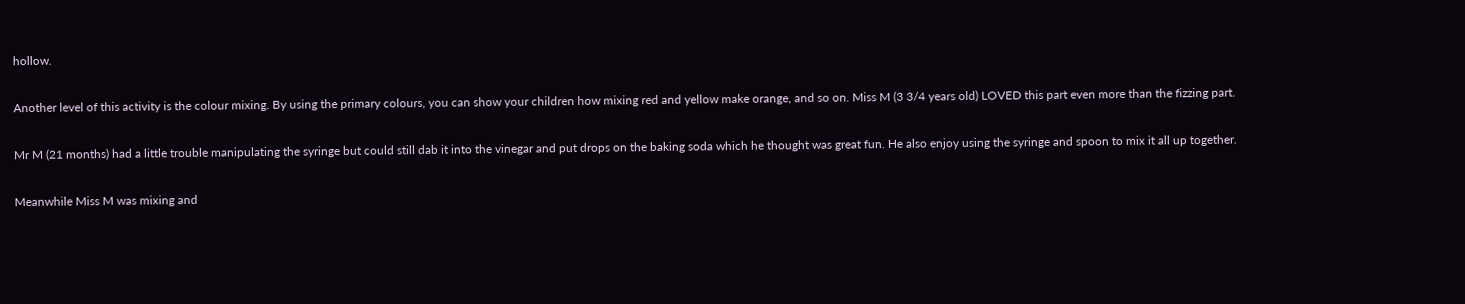hollow.

Another level of this activity is the colour mixing. By using the primary colours, you can show your children how mixing red and yellow make orange, and so on. Miss M (3 3/4 years old) LOVED this part even more than the fizzing part.

Mr M (21 months) had a little trouble manipulating the syringe but could still dab it into the vinegar and put drops on the baking soda which he thought was great fun. He also enjoy using the syringe and spoon to mix it all up together.

Meanwhile Miss M was mixing and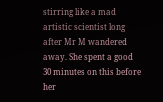stirring like a mad artistic scientist long after Mr M wandered away. She spent a good 30 minutes on this before her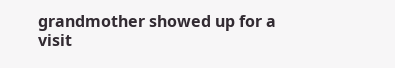grandmother showed up for a visit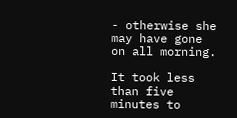- otherwise she may have gone on all morning.

It took less than five minutes to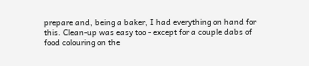prepare and, being a baker, I had everything on hand for this. Clean-up was easy too - except for a couple dabs of food colouring on the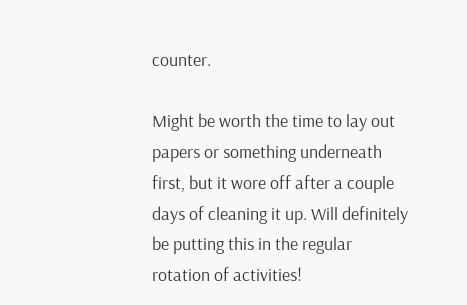counter.

Might be worth the time to lay out papers or something underneath first, but it wore off after a couple days of cleaning it up. Will definitely be putting this in the regular rotation of activities!